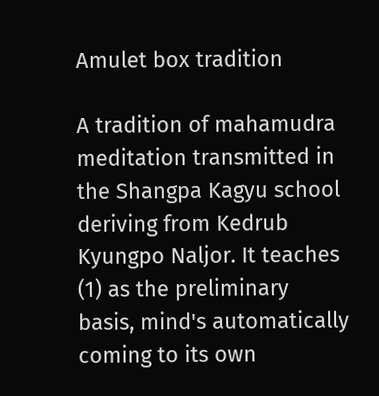Amulet box tradition

A tradition of mahamudra meditation transmitted in the Shangpa Kagyu school deriving from Kedrub Kyungpo Naljor. It teaches (1) as the preliminary basis, mind's automatically coming to its own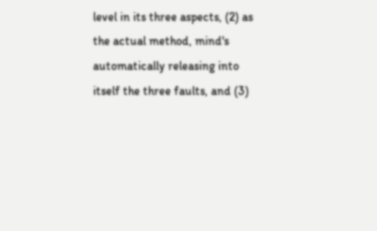level in its three aspects, (2) as the actual method, mind's automatically releasing into itself the three faults, and (3)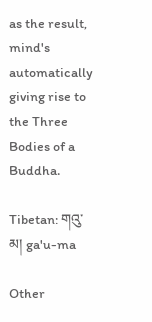as the result, mind's automatically giving rise to the Three Bodies of a Buddha.

Tibetan: གའུ་མ། ga'u-ma

Other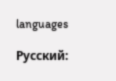languages

Русский: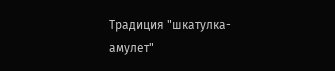Традиция "шкатулка-амулет"